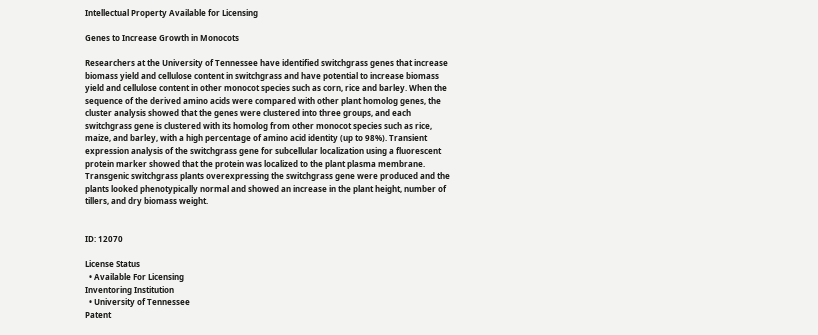Intellectual Property Available for Licensing

Genes to Increase Growth in Monocots

Researchers at the University of Tennessee have identified switchgrass genes that increase biomass yield and cellulose content in switchgrass and have potential to increase biomass yield and cellulose content in other monocot species such as corn, rice and barley. When the sequence of the derived amino acids were compared with other plant homolog genes, the cluster analysis showed that the genes were clustered into three groups, and each switchgrass gene is clustered with its homolog from other monocot species such as rice, maize, and barley, with a high percentage of amino acid identity (up to 98%). Transient expression analysis of the switchgrass gene for subcellular localization using a fluorescent protein marker showed that the protein was localized to the plant plasma membrane. Transgenic switchgrass plants overexpressing the switchgrass gene were produced and the plants looked phenotypically normal and showed an increase in the plant height, number of tillers, and dry biomass weight.


ID: 12070

License Status
  • Available For Licensing
Inventoring Institution
  • University of Tennessee
Patent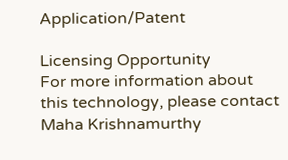Application/Patent

Licensing Opportunity
For more information about this technology, please contact Maha Krishnamurthy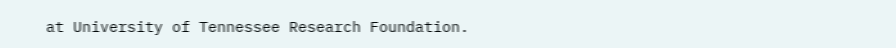at University of Tennessee Research Foundation.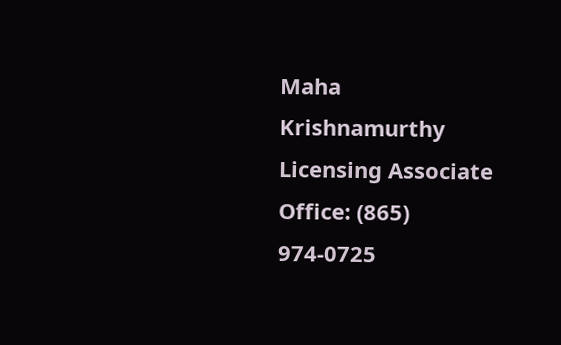Maha Krishnamurthy
Licensing Associate
Office: (865) 974-0725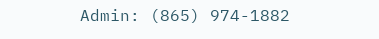Admin: (865) 974-1882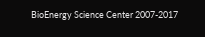BioEnergy Science Center 2007-2017